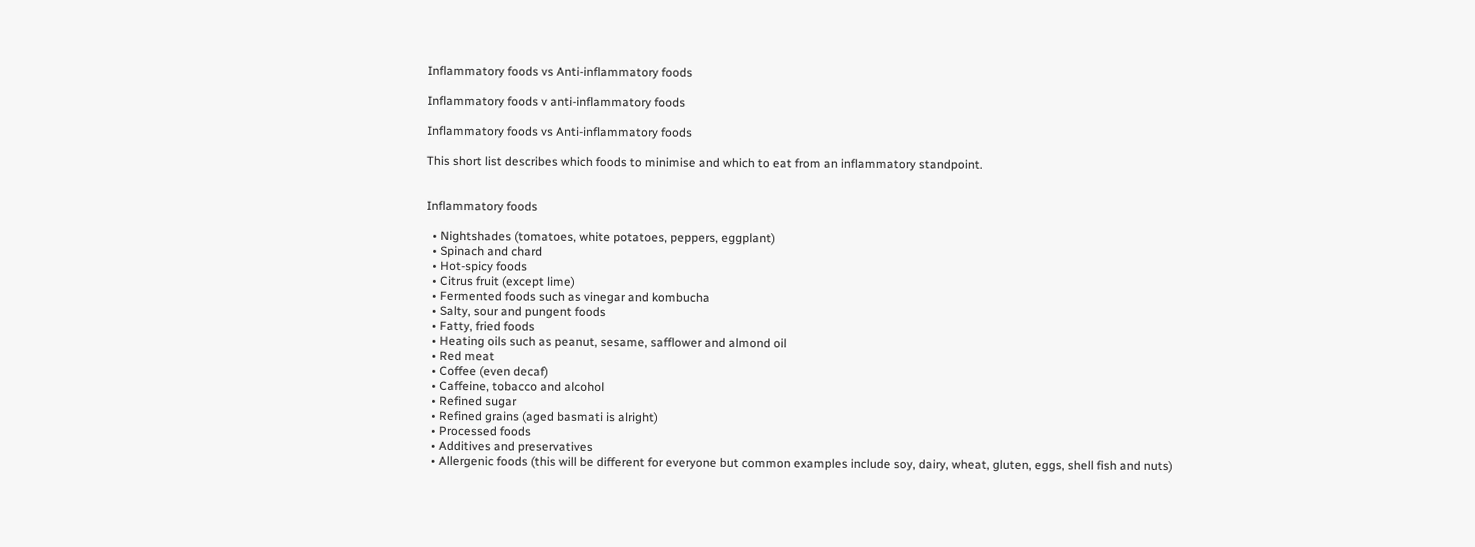Inflammatory foods vs Anti-inflammatory foods

Inflammatory foods v anti-inflammatory foods

Inflammatory foods vs Anti-inflammatory foods

This short list describes which foods to minimise and which to eat from an inflammatory standpoint.


Inflammatory foods

  • Nightshades (tomatoes, white potatoes, peppers, eggplant)
  • Spinach and chard
  • Hot-spicy foods
  • Citrus fruit (except lime)
  • Fermented foods such as vinegar and kombucha
  • Salty, sour and pungent foods
  • Fatty, fried foods
  • Heating oils such as peanut, sesame, safflower and almond oil
  • Red meat
  • Coffee (even decaf)
  • Caffeine, tobacco and alcohol
  • Refined sugar
  • Refined grains (aged basmati is alright)
  • Processed foods
  • Additives and preservatives
  • Allergenic foods (this will be different for everyone but common examples include soy, dairy, wheat, gluten, eggs, shell fish and nuts)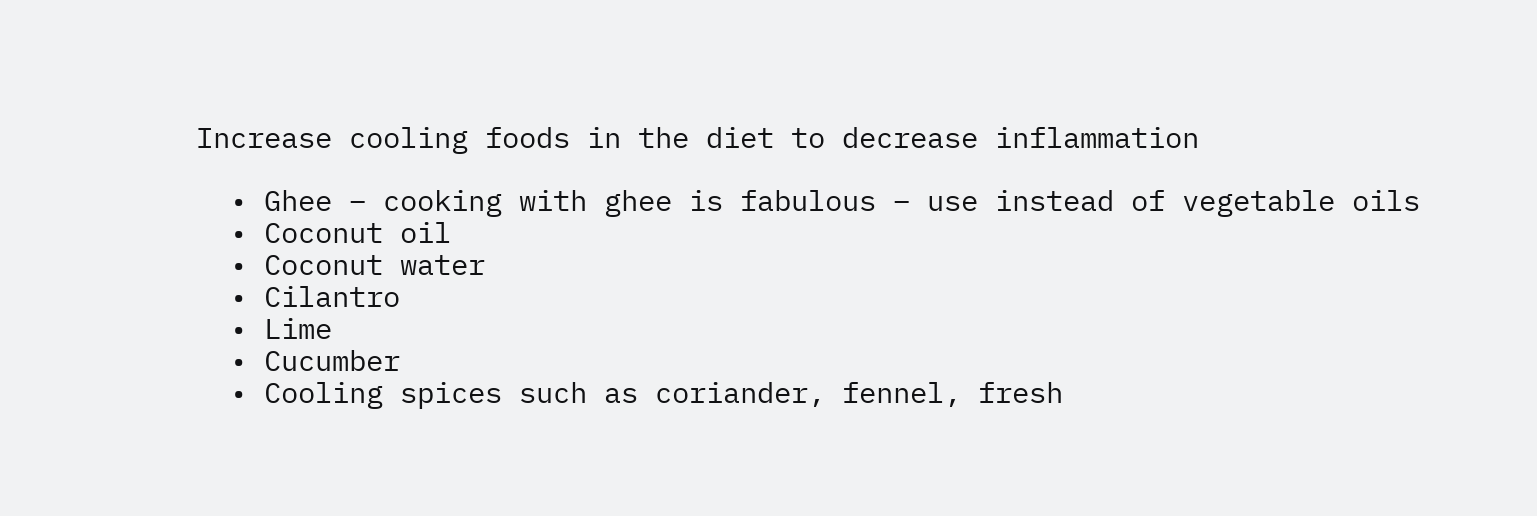Increase cooling foods in the diet to decrease inflammation

  • Ghee – cooking with ghee is fabulous – use instead of vegetable oils
  • Coconut oil
  • Coconut water
  • Cilantro
  • Lime
  • Cucumber
  • Cooling spices such as coriander, fennel, fresh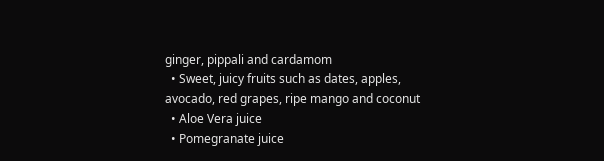ginger, pippali and cardamom
  • Sweet, juicy fruits such as dates, apples, avocado, red grapes, ripe mango and coconut
  • Aloe Vera juice
  • Pomegranate juice